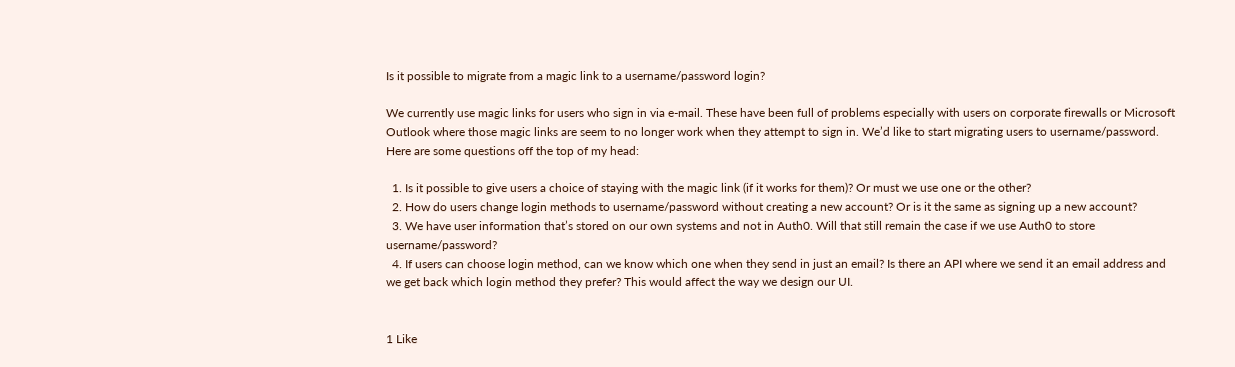Is it possible to migrate from a magic link to a username/password login?

We currently use magic links for users who sign in via e-mail. These have been full of problems especially with users on corporate firewalls or Microsoft Outlook where those magic links are seem to no longer work when they attempt to sign in. We’d like to start migrating users to username/password. Here are some questions off the top of my head:

  1. Is it possible to give users a choice of staying with the magic link (if it works for them)? Or must we use one or the other?
  2. How do users change login methods to username/password without creating a new account? Or is it the same as signing up a new account?
  3. We have user information that’s stored on our own systems and not in Auth0. Will that still remain the case if we use Auth0 to store username/password?
  4. If users can choose login method, can we know which one when they send in just an email? Is there an API where we send it an email address and we get back which login method they prefer? This would affect the way we design our UI.


1 Like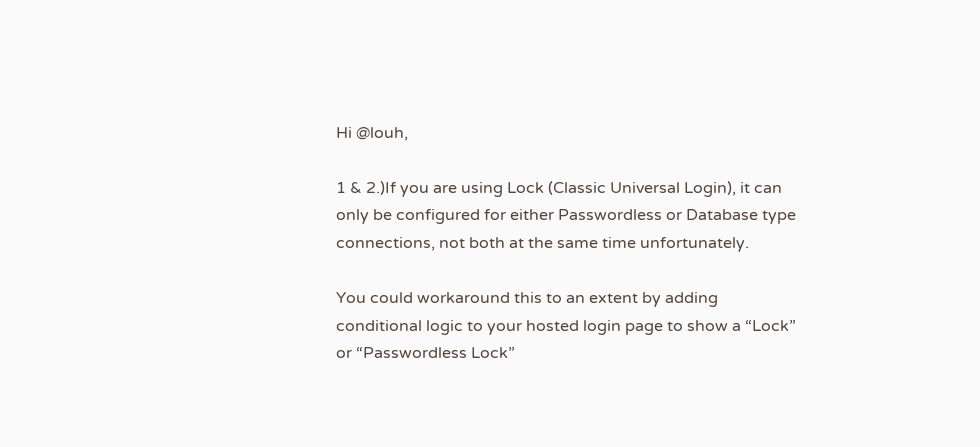Hi @louh,

1 & 2.)If you are using Lock (Classic Universal Login), it can only be configured for either Passwordless or Database type connections, not both at the same time unfortunately.

You could workaround this to an extent by adding conditional logic to your hosted login page to show a “Lock” or “Passwordless Lock”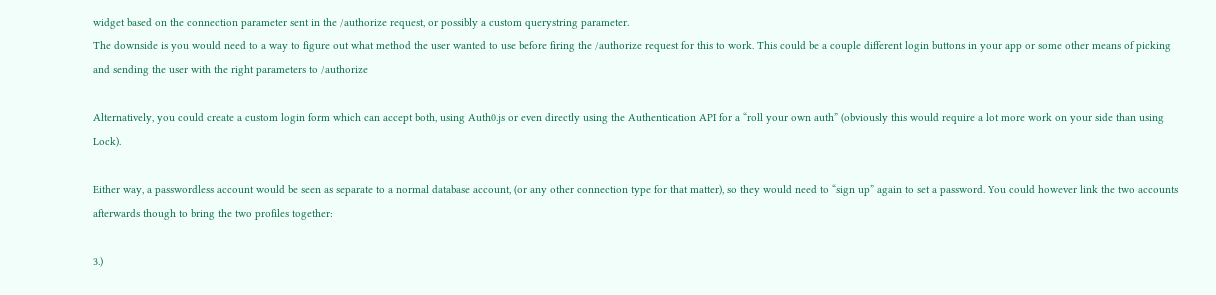widget based on the connection parameter sent in the /authorize request, or possibly a custom querystring parameter.
The downside is you would need to a way to figure out what method the user wanted to use before firing the /authorize request for this to work. This could be a couple different login buttons in your app or some other means of picking and sending the user with the right parameters to /authorize

Alternatively, you could create a custom login form which can accept both, using Auth0.js or even directly using the Authentication API for a “roll your own auth” (obviously this would require a lot more work on your side than using Lock).

Either way, a passwordless account would be seen as separate to a normal database account, (or any other connection type for that matter), so they would need to “sign up” again to set a password. You could however link the two accounts afterwards though to bring the two profiles together:

3.)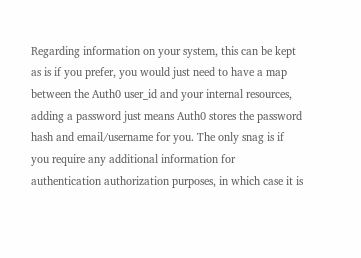Regarding information on your system, this can be kept as is if you prefer, you would just need to have a map between the Auth0 user_id and your internal resources, adding a password just means Auth0 stores the password hash and email/username for you. The only snag is if you require any additional information for authentication authorization purposes, in which case it is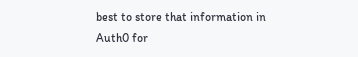best to store that information in Auth0 for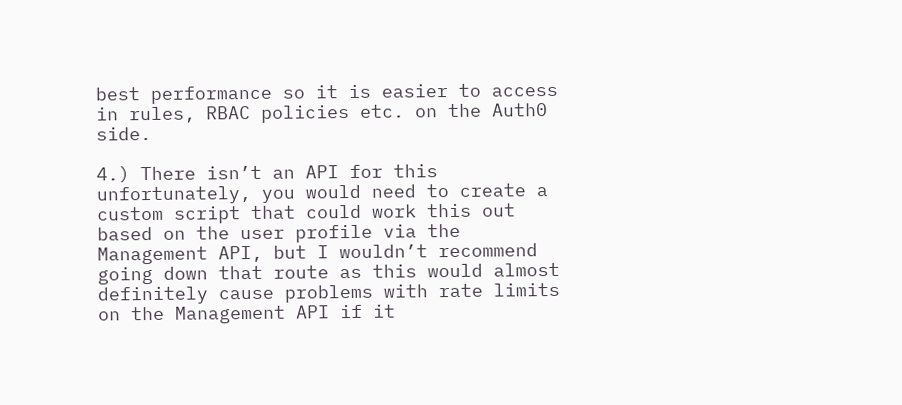best performance so it is easier to access in rules, RBAC policies etc. on the Auth0 side.

4.) There isn’t an API for this unfortunately, you would need to create a custom script that could work this out based on the user profile via the Management API, but I wouldn’t recommend going down that route as this would almost definitely cause problems with rate limits on the Management API if it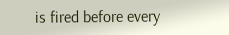is fired before every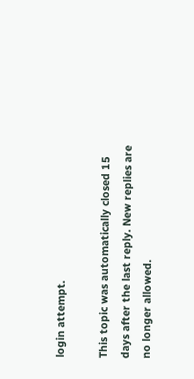login attempt.

This topic was automatically closed 15 days after the last reply. New replies are no longer allowed.